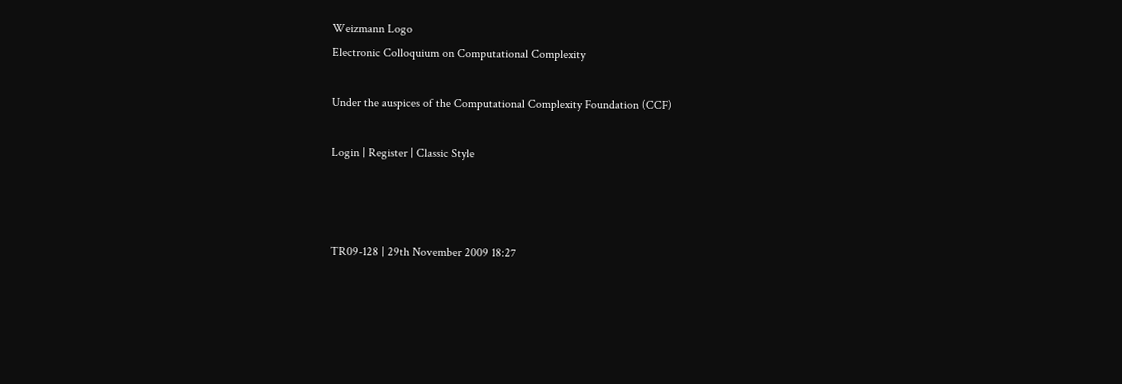Weizmann Logo
Electronic Colloquium on Computational Complexity

Under the auspices of the Computational Complexity Foundation (CCF)

Login | Register | Classic Style



TR09-128 | 29th November 2009 18:27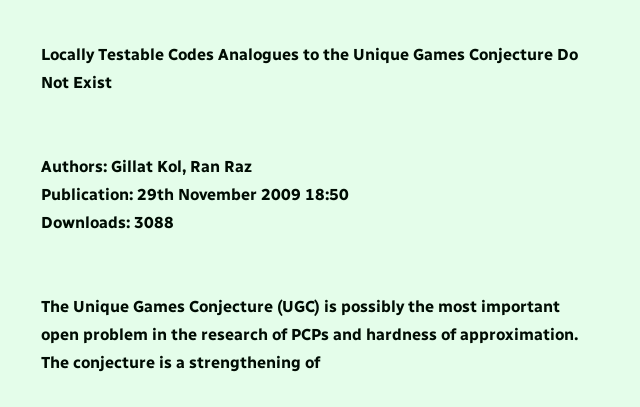Locally Testable Codes Analogues to the Unique Games Conjecture Do Not Exist


Authors: Gillat Kol, Ran Raz
Publication: 29th November 2009 18:50
Downloads: 3088


The Unique Games Conjecture (UGC) is possibly the most important open problem in the research of PCPs and hardness of approximation. The conjecture is a strengthening of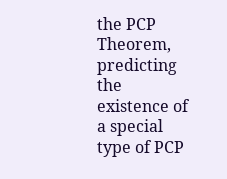the PCP Theorem, predicting the existence of a special type of PCP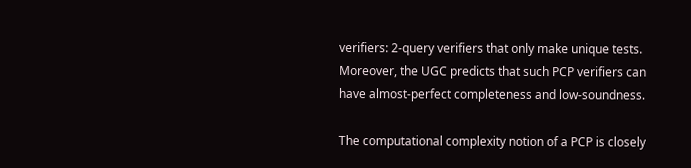verifiers: 2-query verifiers that only make unique tests. Moreover, the UGC predicts that such PCP verifiers can have almost-perfect completeness and low-soundness.

The computational complexity notion of a PCP is closely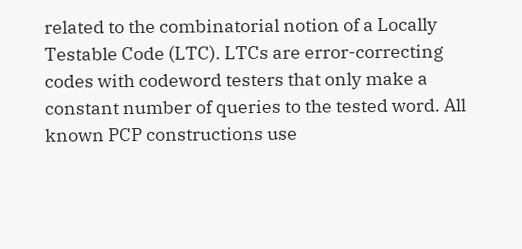related to the combinatorial notion of a Locally Testable Code (LTC). LTCs are error-correcting codes with codeword testers that only make a constant number of queries to the tested word. All known PCP constructions use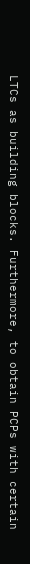LTCs as building blocks. Furthermore, to obtain PCPs with certain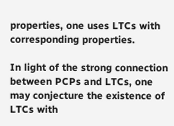properties, one uses LTCs with corresponding properties.

In light of the strong connection between PCPs and LTCs, one may conjecture the existence of LTCs with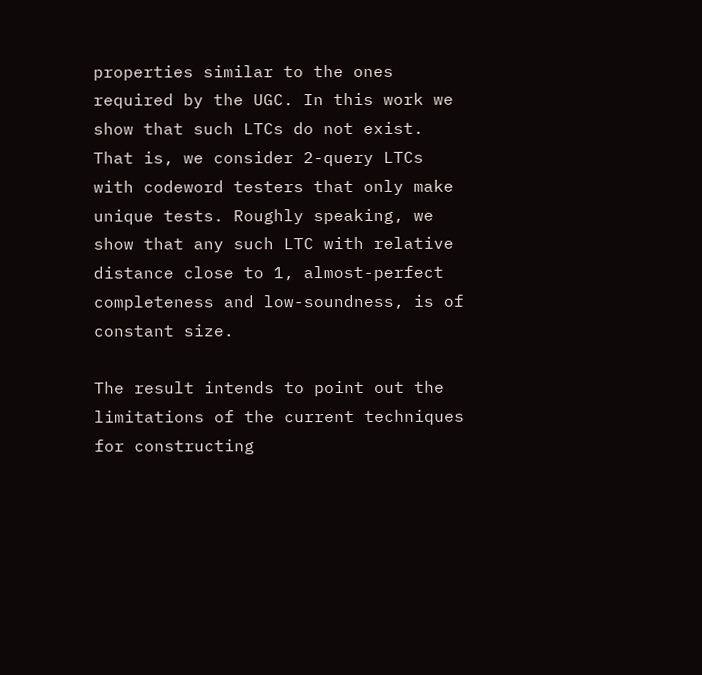properties similar to the ones required by the UGC. In this work we show that such LTCs do not exist. That is, we consider 2-query LTCs with codeword testers that only make unique tests. Roughly speaking, we show that any such LTC with relative distance close to 1, almost-perfect completeness and low-soundness, is of constant size.

The result intends to point out the limitations of the current techniques for constructing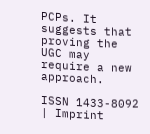PCPs. It suggests that proving the UGC may require a new approach.

ISSN 1433-8092 | Imprint